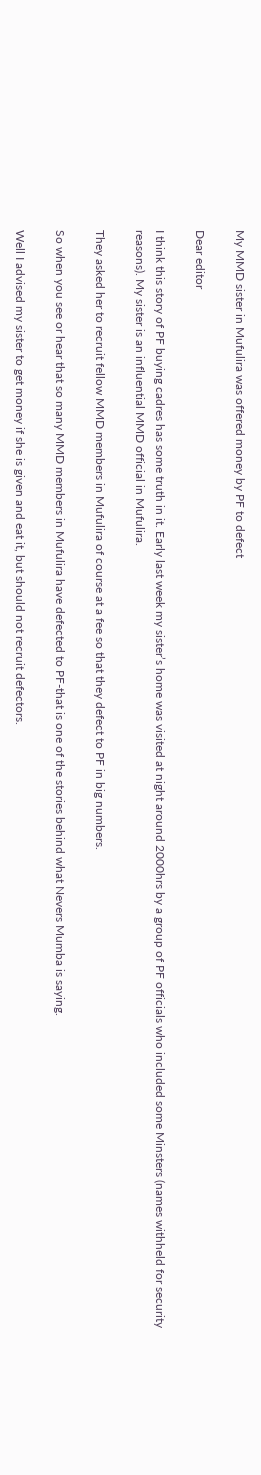My MMD sister in Mufulira was offered money by PF to defect

Dear editor

I think this story of PF buying cadres has some truth in it. Early last week my sister’s home was visited at night around 2000hrs by a group of PF officials who included some Minsters (names withheld for security reasons). My sister is an influential MMD official in Mufulira.

They asked her to recruit fellow MMD members in Mufulira of course at a fee so that they defect to PF in big numbers.

So when you see or hear that so many MMD members in Mufulira have defected to PF-that is one of the stories behind what Nevers Mumba is saying.

Well I advised my sister to get money if she is given and eat it, but should not recruit defectors.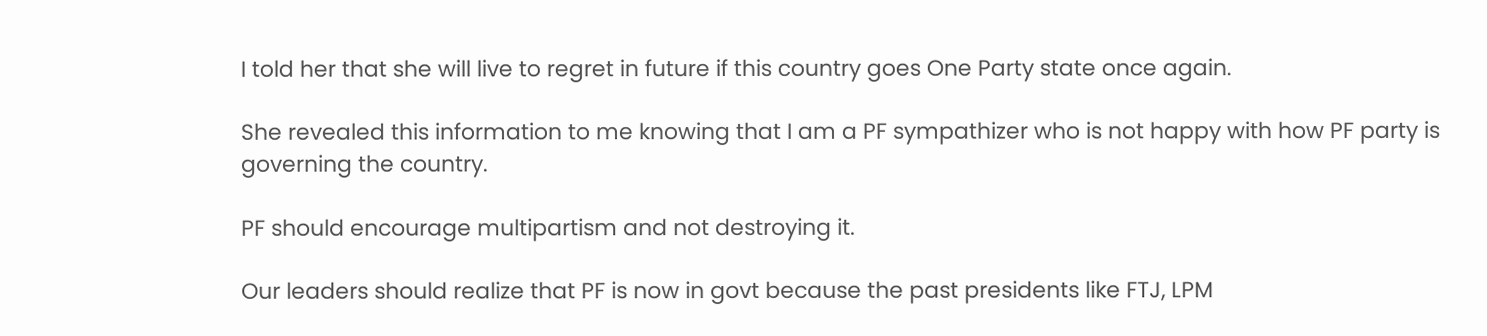I told her that she will live to regret in future if this country goes One Party state once again.

She revealed this information to me knowing that I am a PF sympathizer who is not happy with how PF party is governing the country.

PF should encourage multipartism and not destroying it.

Our leaders should realize that PF is now in govt because the past presidents like FTJ, LPM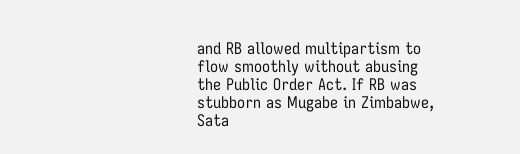and RB allowed multipartism to flow smoothly without abusing the Public Order Act. If RB was stubborn as Mugabe in Zimbabwe, Sata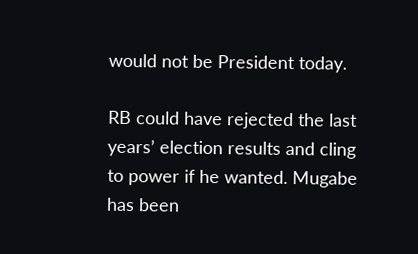would not be President today.

RB could have rejected the last years’ election results and cling to power if he wanted. Mugabe has been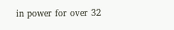in power for over 32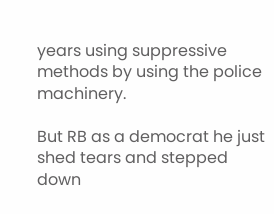years using suppressive methods by using the police machinery.

But RB as a democrat he just shed tears and stepped down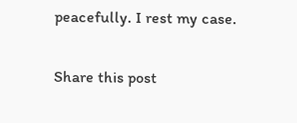peacefully. I rest my case.

Share this post